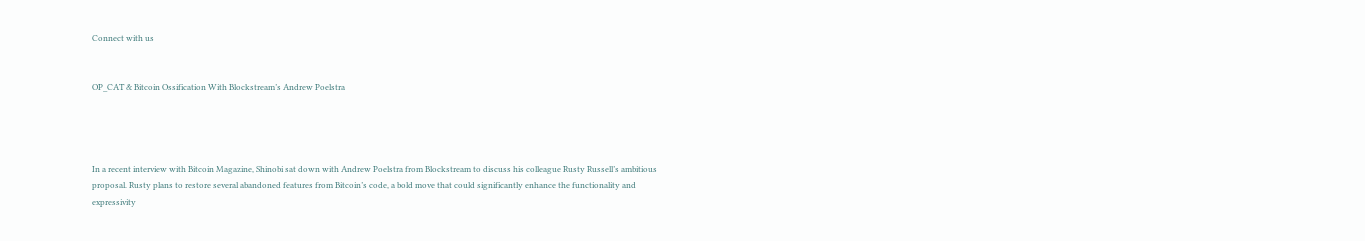Connect with us


OP_CAT & Bitcoin Ossification With Blockstream’s Andrew Poelstra




In a recent interview with Bitcoin Magazine, Shinobi sat down with Andrew Poelstra from Blockstream to discuss his colleague Rusty Russell’s ambitious proposal. Rusty plans to restore several abandoned features from Bitcoin’s code, a bold move that could significantly enhance the functionality and expressivity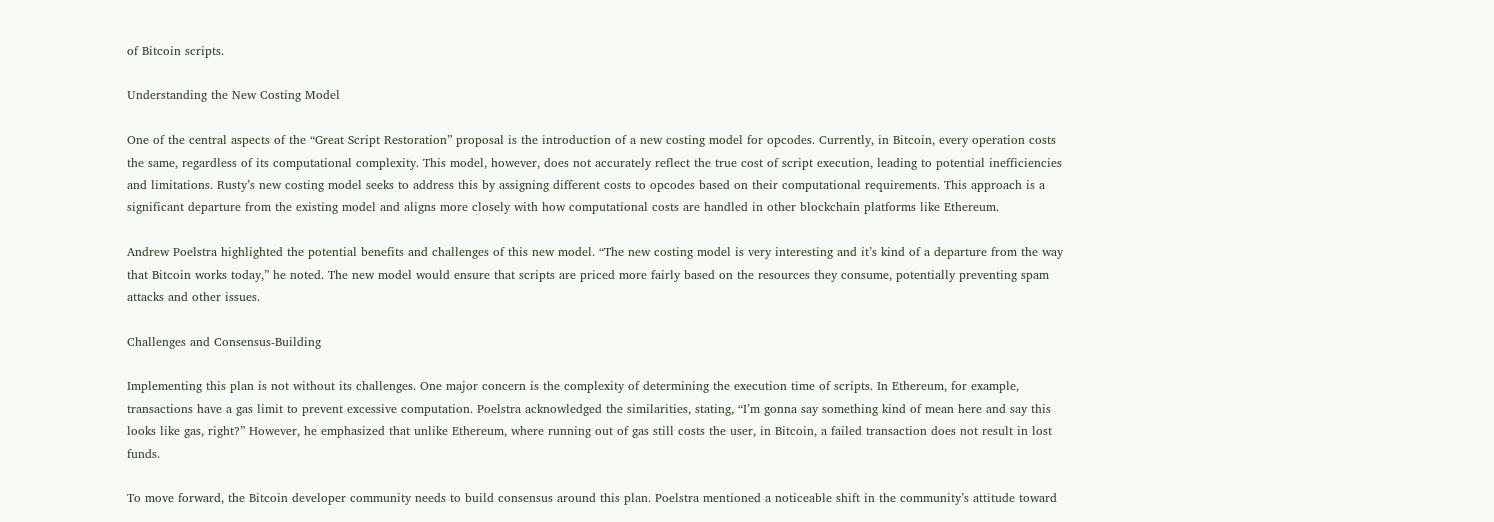of Bitcoin scripts.

Understanding the New Costing Model

One of the central aspects of the “Great Script Restoration” proposal is the introduction of a new costing model for opcodes. Currently, in Bitcoin, every operation costs the same, regardless of its computational complexity. This model, however, does not accurately reflect the true cost of script execution, leading to potential inefficiencies and limitations. Rusty’s new costing model seeks to address this by assigning different costs to opcodes based on their computational requirements. This approach is a significant departure from the existing model and aligns more closely with how computational costs are handled in other blockchain platforms like Ethereum.

Andrew Poelstra highlighted the potential benefits and challenges of this new model. “The new costing model is very interesting and it’s kind of a departure from the way that Bitcoin works today,” he noted. The new model would ensure that scripts are priced more fairly based on the resources they consume, potentially preventing spam attacks and other issues.

Challenges and Consensus-Building

Implementing this plan is not without its challenges. One major concern is the complexity of determining the execution time of scripts. In Ethereum, for example, transactions have a gas limit to prevent excessive computation. Poelstra acknowledged the similarities, stating, “I’m gonna say something kind of mean here and say this looks like gas, right?” However, he emphasized that unlike Ethereum, where running out of gas still costs the user, in Bitcoin, a failed transaction does not result in lost funds.

To move forward, the Bitcoin developer community needs to build consensus around this plan. Poelstra mentioned a noticeable shift in the community’s attitude toward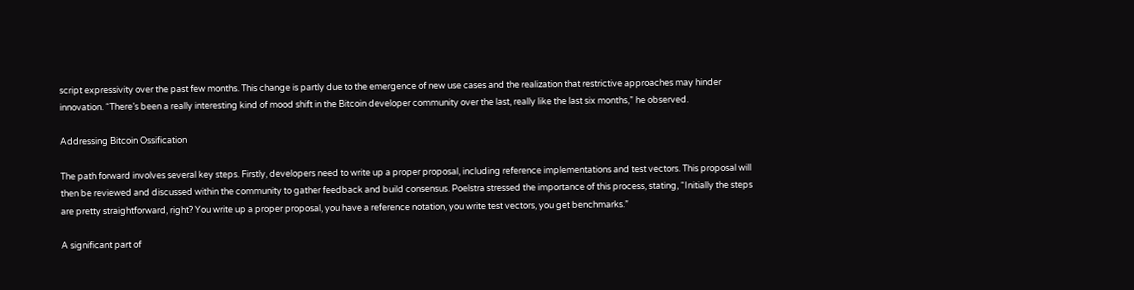script expressivity over the past few months. This change is partly due to the emergence of new use cases and the realization that restrictive approaches may hinder innovation. “There’s been a really interesting kind of mood shift in the Bitcoin developer community over the last, really like the last six months,” he observed.

Addressing Bitcoin Ossification

The path forward involves several key steps. Firstly, developers need to write up a proper proposal, including reference implementations and test vectors. This proposal will then be reviewed and discussed within the community to gather feedback and build consensus. Poelstra stressed the importance of this process, stating, “Initially the steps are pretty straightforward, right? You write up a proper proposal, you have a reference notation, you write test vectors, you get benchmarks.”

A significant part of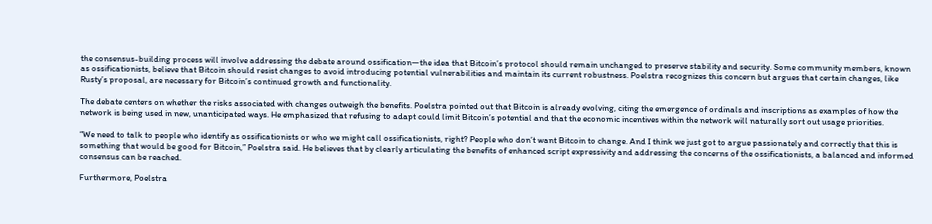the consensus-building process will involve addressing the debate around ossification—the idea that Bitcoin’s protocol should remain unchanged to preserve stability and security. Some community members, known as ossificationists, believe that Bitcoin should resist changes to avoid introducing potential vulnerabilities and maintain its current robustness. Poelstra recognizes this concern but argues that certain changes, like Rusty’s proposal, are necessary for Bitcoin’s continued growth and functionality.

The debate centers on whether the risks associated with changes outweigh the benefits. Poelstra pointed out that Bitcoin is already evolving, citing the emergence of ordinals and inscriptions as examples of how the network is being used in new, unanticipated ways. He emphasized that refusing to adapt could limit Bitcoin’s potential and that the economic incentives within the network will naturally sort out usage priorities.

“We need to talk to people who identify as ossificationists or who we might call ossificationists, right? People who don’t want Bitcoin to change. And I think we just got to argue passionately and correctly that this is something that would be good for Bitcoin,” Poelstra said. He believes that by clearly articulating the benefits of enhanced script expressivity and addressing the concerns of the ossificationists, a balanced and informed consensus can be reached.

Furthermore, Poelstra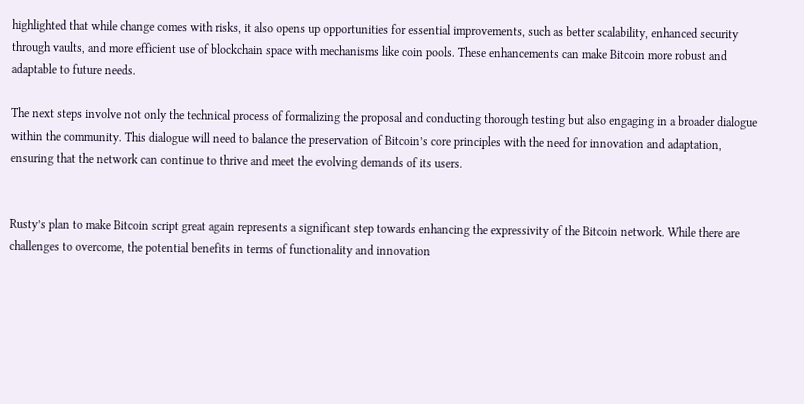highlighted that while change comes with risks, it also opens up opportunities for essential improvements, such as better scalability, enhanced security through vaults, and more efficient use of blockchain space with mechanisms like coin pools. These enhancements can make Bitcoin more robust and adaptable to future needs.

The next steps involve not only the technical process of formalizing the proposal and conducting thorough testing but also engaging in a broader dialogue within the community. This dialogue will need to balance the preservation of Bitcoin’s core principles with the need for innovation and adaptation, ensuring that the network can continue to thrive and meet the evolving demands of its users.


Rusty’s plan to make Bitcoin script great again represents a significant step towards enhancing the expressivity of the Bitcoin network. While there are challenges to overcome, the potential benefits in terms of functionality and innovation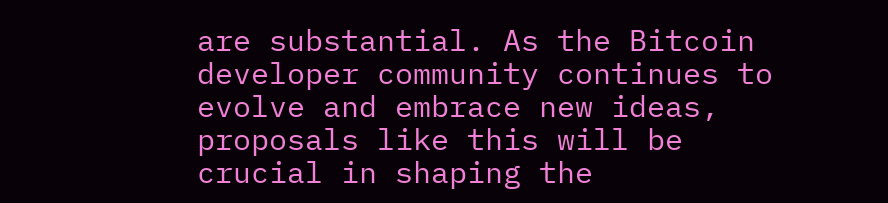are substantial. As the Bitcoin developer community continues to evolve and embrace new ideas, proposals like this will be crucial in shaping the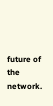future of the network.